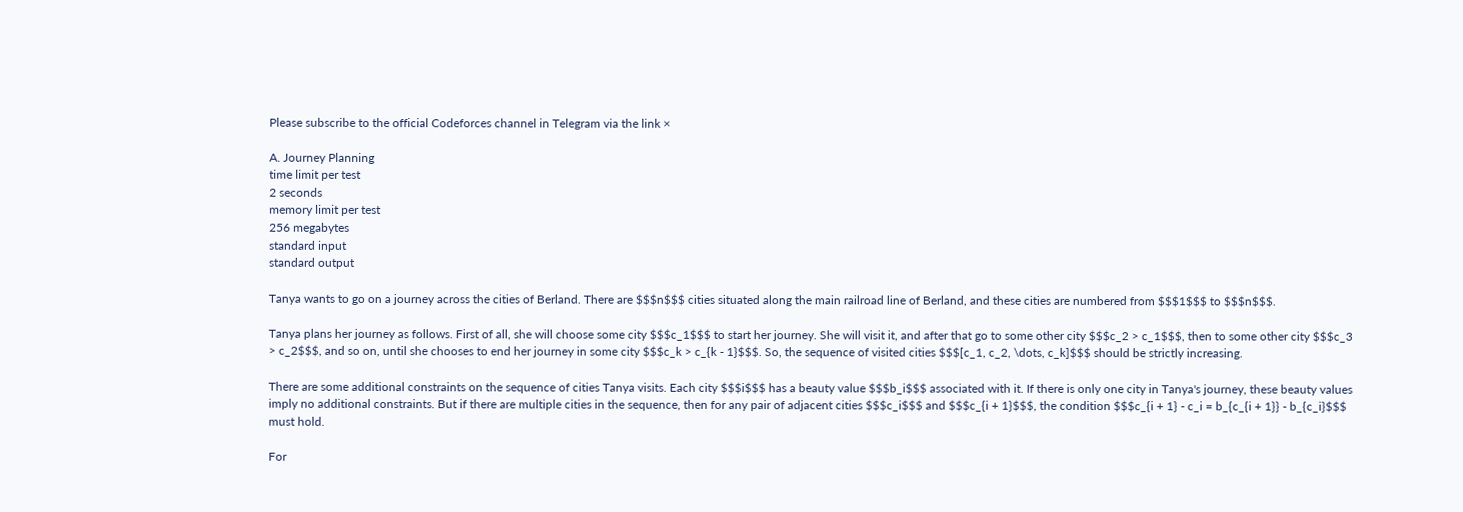Please subscribe to the official Codeforces channel in Telegram via the link ×

A. Journey Planning
time limit per test
2 seconds
memory limit per test
256 megabytes
standard input
standard output

Tanya wants to go on a journey across the cities of Berland. There are $$$n$$$ cities situated along the main railroad line of Berland, and these cities are numbered from $$$1$$$ to $$$n$$$.

Tanya plans her journey as follows. First of all, she will choose some city $$$c_1$$$ to start her journey. She will visit it, and after that go to some other city $$$c_2 > c_1$$$, then to some other city $$$c_3 > c_2$$$, and so on, until she chooses to end her journey in some city $$$c_k > c_{k - 1}$$$. So, the sequence of visited cities $$$[c_1, c_2, \dots, c_k]$$$ should be strictly increasing.

There are some additional constraints on the sequence of cities Tanya visits. Each city $$$i$$$ has a beauty value $$$b_i$$$ associated with it. If there is only one city in Tanya's journey, these beauty values imply no additional constraints. But if there are multiple cities in the sequence, then for any pair of adjacent cities $$$c_i$$$ and $$$c_{i + 1}$$$, the condition $$$c_{i + 1} - c_i = b_{c_{i + 1}} - b_{c_i}$$$ must hold.

For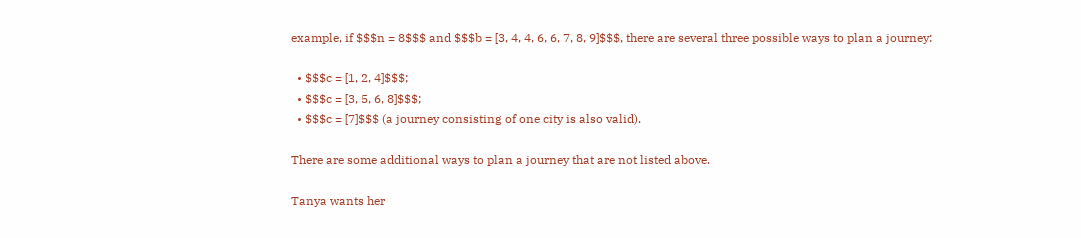example, if $$$n = 8$$$ and $$$b = [3, 4, 4, 6, 6, 7, 8, 9]$$$, there are several three possible ways to plan a journey:

  • $$$c = [1, 2, 4]$$$;
  • $$$c = [3, 5, 6, 8]$$$;
  • $$$c = [7]$$$ (a journey consisting of one city is also valid).

There are some additional ways to plan a journey that are not listed above.

Tanya wants her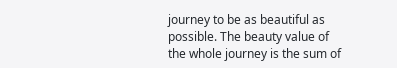journey to be as beautiful as possible. The beauty value of the whole journey is the sum of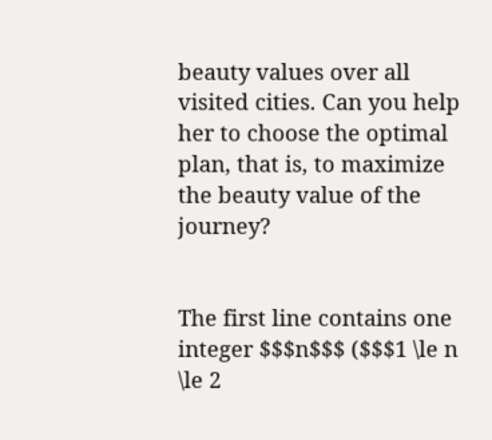beauty values over all visited cities. Can you help her to choose the optimal plan, that is, to maximize the beauty value of the journey?


The first line contains one integer $$$n$$$ ($$$1 \le n \le 2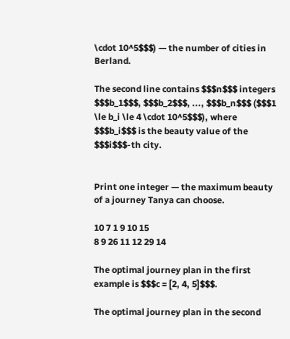\cdot 10^5$$$) — the number of cities in Berland.

The second line contains $$$n$$$ integers $$$b_1$$$, $$$b_2$$$, ..., $$$b_n$$$ ($$$1 \le b_i \le 4 \cdot 10^5$$$), where $$$b_i$$$ is the beauty value of the $$$i$$$-th city.


Print one integer — the maximum beauty of a journey Tanya can choose.

10 7 1 9 10 15
8 9 26 11 12 29 14

The optimal journey plan in the first example is $$$c = [2, 4, 5]$$$.

The optimal journey plan in the second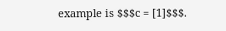example is $$$c = [1]$$$.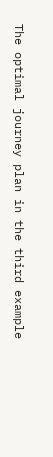The optimal journey plan in the third example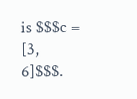is $$$c = [3, 6]$$$.